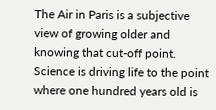The Air in Paris is a subjective view of growing older and knowing that cut-off point. Science is driving life to the point where one hundred years old is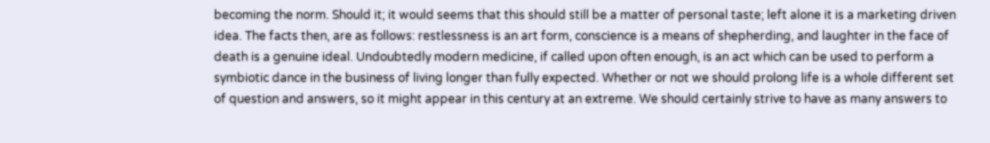becoming the norm. Should it; it would seems that this should still be a matter of personal taste; left alone it is a marketing driven idea. The facts then, are as follows: restlessness is an art form, conscience is a means of shepherding, and laughter in the face of death is a genuine ideal. Undoubtedly modern medicine, if called upon often enough, is an act which can be used to perform a symbiotic dance in the business of living longer than fully expected. Whether or not we should prolong life is a whole different set of question and answers, so it might appear in this century at an extreme. We should certainly strive to have as many answers to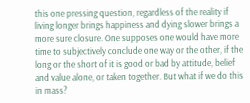this one pressing question, regardless of the reality if living longer brings happiness and dying slower brings a more sure closure. One supposes one would have more time to subjectively conclude one way or the other, if the long or the short of it is good or bad by attitude, belief and value alone, or taken together. But what if we do this in mass?